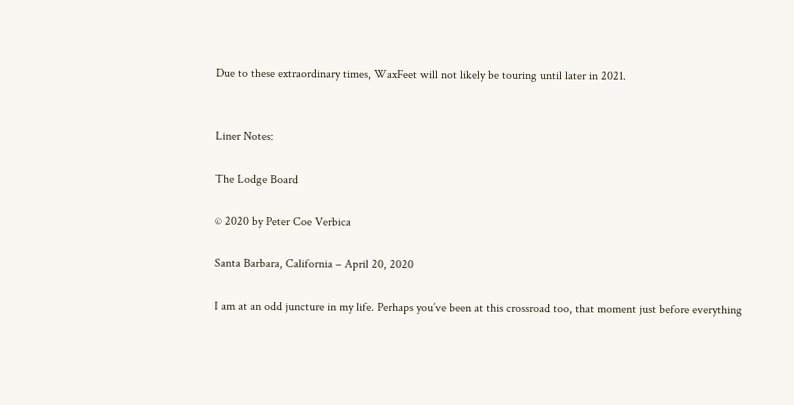Due to these extraordinary times, WaxFeet will not likely be touring until later in 2021.


Liner Notes:

The Lodge Board

© 2020 by Peter Coe Verbica

Santa Barbara, California – April 20, 2020

I am at an odd juncture in my life. Perhaps you’ve been at this crossroad too, that moment just before everything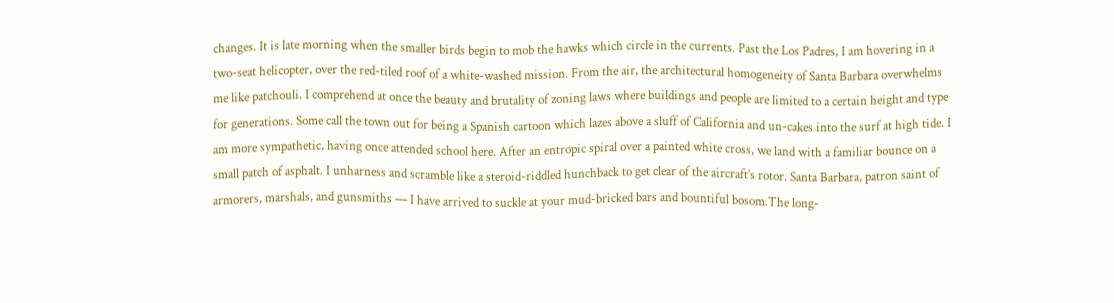changes. It is late morning when the smaller birds begin to mob the hawks which circle in the currents. Past the Los Padres, I am hovering in a two-seat helicopter, over the red-tiled roof of a white-washed mission. From the air, the architectural homogeneity of Santa Barbara overwhelms me like patchouli. I comprehend at once the beauty and brutality of zoning laws where buildings and people are limited to a certain height and type for generations. Some call the town out for being a Spanish cartoon which lazes above a sluff of California and un-cakes into the surf at high tide. I am more sympathetic, having once attended school here. After an entropic spiral over a painted white cross, we land with a familiar bounce on a small patch of asphalt. I unharness and scramble like a steroid-riddled hunchback to get clear of the aircraft’s rotor. Santa Barbara, patron saint of armorers, marshals, and gunsmiths — I have arrived to suckle at your mud-bricked bars and bountiful bosom.The long-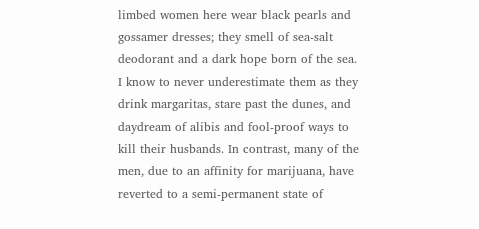limbed women here wear black pearls and gossamer dresses; they smell of sea-salt deodorant and a dark hope born of the sea. I know to never underestimate them as they drink margaritas, stare past the dunes, and daydream of alibis and fool-proof ways to kill their husbands. In contrast, many of the men, due to an affinity for marijuana, have reverted to a semi-permanent state of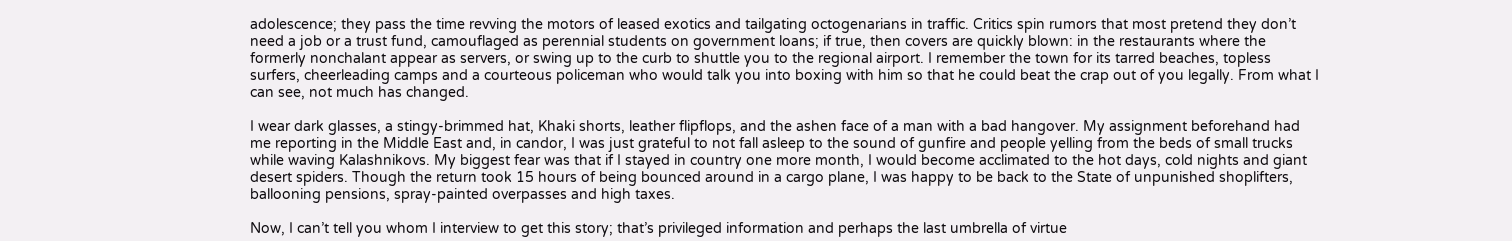adolescence; they pass the time revving the motors of leased exotics and tailgating octogenarians in traffic. Critics spin rumors that most pretend they don’t need a job or a trust fund, camouflaged as perennial students on government loans; if true, then covers are quickly blown: in the restaurants where the formerly nonchalant appear as servers, or swing up to the curb to shuttle you to the regional airport. I remember the town for its tarred beaches, topless surfers, cheerleading camps and a courteous policeman who would talk you into boxing with him so that he could beat the crap out of you legally. From what I can see, not much has changed.

I wear dark glasses, a stingy-brimmed hat, Khaki shorts, leather flipflops, and the ashen face of a man with a bad hangover. My assignment beforehand had me reporting in the Middle East and, in candor, I was just grateful to not fall asleep to the sound of gunfire and people yelling from the beds of small trucks while waving Kalashnikovs. My biggest fear was that if I stayed in country one more month, I would become acclimated to the hot days, cold nights and giant desert spiders. Though the return took 15 hours of being bounced around in a cargo plane, I was happy to be back to the State of unpunished shoplifters, ballooning pensions, spray-painted overpasses and high taxes.

Now, I can’t tell you whom I interview to get this story; that’s privileged information and perhaps the last umbrella of virtue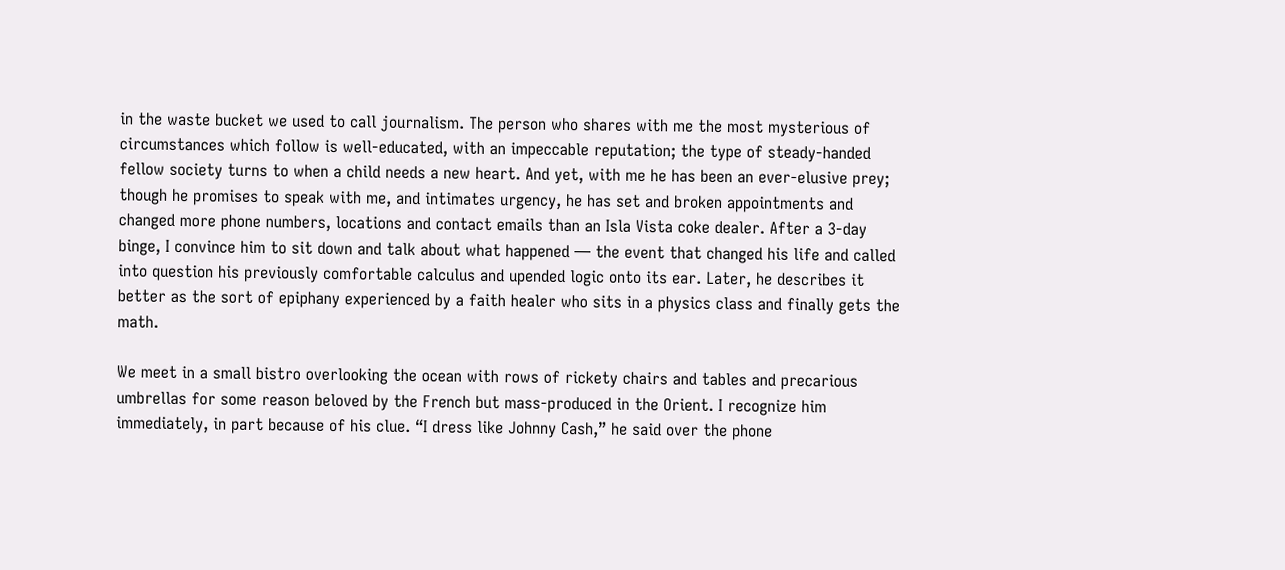in the waste bucket we used to call journalism. The person who shares with me the most mysterious of circumstances which follow is well-educated, with an impeccable reputation; the type of steady-handed fellow society turns to when a child needs a new heart. And yet, with me he has been an ever-elusive prey; though he promises to speak with me, and intimates urgency, he has set and broken appointments and changed more phone numbers, locations and contact emails than an Isla Vista coke dealer. After a 3-day binge, I convince him to sit down and talk about what happened — the event that changed his life and called into question his previously comfortable calculus and upended logic onto its ear. Later, he describes it better as the sort of epiphany experienced by a faith healer who sits in a physics class and finally gets the math.

We meet in a small bistro overlooking the ocean with rows of rickety chairs and tables and precarious umbrellas for some reason beloved by the French but mass-produced in the Orient. I recognize him immediately, in part because of his clue. “I dress like Johnny Cash,” he said over the phone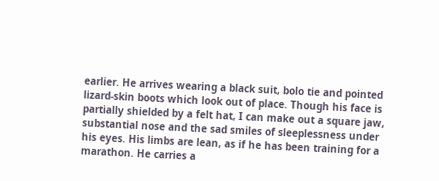earlier. He arrives wearing a black suit, bolo tie and pointed lizard-skin boots which look out of place. Though his face is partially shielded by a felt hat, I can make out a square jaw, substantial nose and the sad smiles of sleeplessness under his eyes. His limbs are lean, as if he has been training for a marathon. He carries a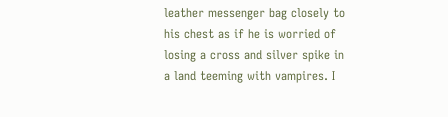leather messenger bag closely to his chest as if he is worried of losing a cross and silver spike in a land teeming with vampires. I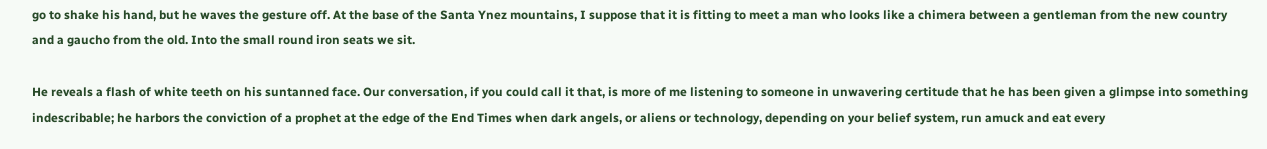go to shake his hand, but he waves the gesture off. At the base of the Santa Ynez mountains, I suppose that it is fitting to meet a man who looks like a chimera between a gentleman from the new country and a gaucho from the old. Into the small round iron seats we sit.

He reveals a flash of white teeth on his suntanned face. Our conversation, if you could call it that, is more of me listening to someone in unwavering certitude that he has been given a glimpse into something indescribable; he harbors the conviction of a prophet at the edge of the End Times when dark angels, or aliens or technology, depending on your belief system, run amuck and eat every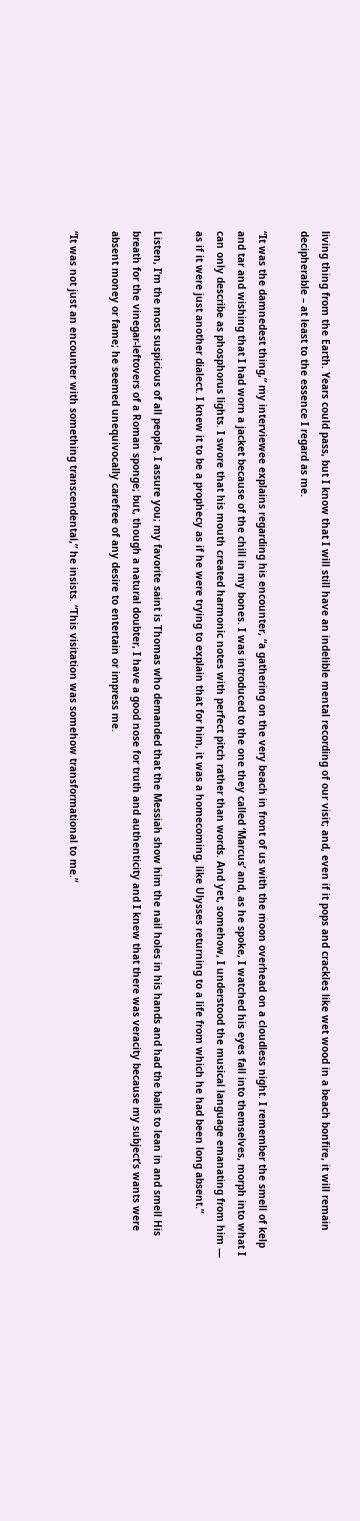living thing from the Earth. Years could pass, but I know that I will still have an indelible mental recording of our visit; and, even if it pops and crackles like wet wood in a beach bonfire, it will remain decipherable – at least to the essence I regard as me.

“It was the damnedest thing,” my interviewee explains regarding his encounter, “a gathering on the very beach in front of us with the moon overhead on a cloudless night. I remember the smell of kelp and tar and wishing that I had worn a jacket because of the chill in my bones. I was introduced to the one they called ‘Marcus’ and, as he spoke, I watched his eyes fall into themselves, morph into what I can only describe as phosphorus lights. I swore that his mouth created harmonic notes with perfect pitch rather than words. And yet, somehow, I understood the musical language emanating from him — as if it were just another dialect. I knew it to be a prophecy as if he were trying to explain that for him, it was a homecoming, like Ulysses returning to a life from which he had been long absent.”

Listen, I’m the most suspicious of all people, I assure you; my favorite saint is Thomas who demanded that the Messiah show him the nail holes in his hands and had the balls to lean in and smell His breath for the vinegar-leftovers of a Roman sponge; but, though a natural doubter, I have a good nose for truth and authenticity and I knew that there was veracity because my subject’s wants were absent money or fame; he seemed unequivocally carefree of any desire to entertain or impress me.

“It was not just an encounter with something transcendental,” he insists. “This visitation was somehow transformational to me.”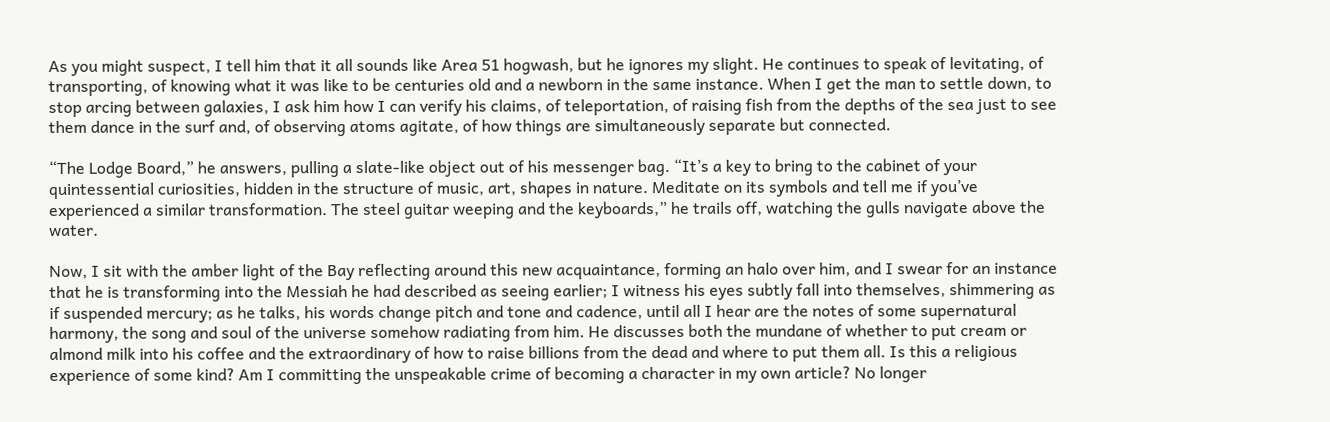As you might suspect, I tell him that it all sounds like Area 51 hogwash, but he ignores my slight. He continues to speak of levitating, of transporting, of knowing what it was like to be centuries old and a newborn in the same instance. When I get the man to settle down, to stop arcing between galaxies, I ask him how I can verify his claims, of teleportation, of raising fish from the depths of the sea just to see them dance in the surf and, of observing atoms agitate, of how things are simultaneously separate but connected.

“The Lodge Board,” he answers, pulling a slate-like object out of his messenger bag. “It’s a key to bring to the cabinet of your quintessential curiosities, hidden in the structure of music, art, shapes in nature. Meditate on its symbols and tell me if you’ve experienced a similar transformation. The steel guitar weeping and the keyboards,” he trails off, watching the gulls navigate above the water.

Now, I sit with the amber light of the Bay reflecting around this new acquaintance, forming an halo over him, and I swear for an instance that he is transforming into the Messiah he had described as seeing earlier; I witness his eyes subtly fall into themselves, shimmering as if suspended mercury; as he talks, his words change pitch and tone and cadence, until all I hear are the notes of some supernatural harmony, the song and soul of the universe somehow radiating from him. He discusses both the mundane of whether to put cream or almond milk into his coffee and the extraordinary of how to raise billions from the dead and where to put them all. Is this a religious experience of some kind? Am I committing the unspeakable crime of becoming a character in my own article? No longer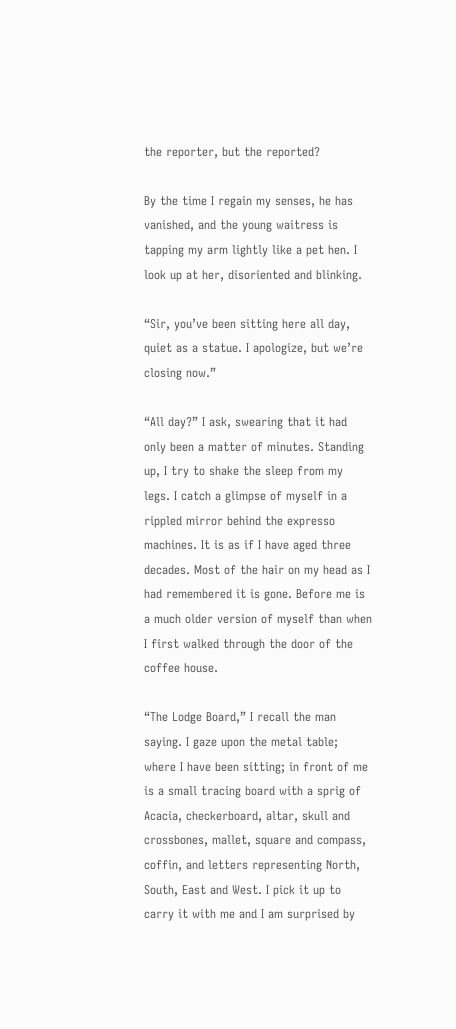the reporter, but the reported?

By the time I regain my senses, he has vanished, and the young waitress is tapping my arm lightly like a pet hen. I look up at her, disoriented and blinking.

“Sir, you’ve been sitting here all day, quiet as a statue. I apologize, but we’re closing now.”

“All day?” I ask, swearing that it had only been a matter of minutes. Standing up, I try to shake the sleep from my legs. I catch a glimpse of myself in a rippled mirror behind the expresso machines. It is as if I have aged three decades. Most of the hair on my head as I had remembered it is gone. Before me is a much older version of myself than when I first walked through the door of the coffee house.

“The Lodge Board,” I recall the man saying. I gaze upon the metal table; where I have been sitting; in front of me is a small tracing board with a sprig of Acacia, checkerboard, altar, skull and crossbones, mallet, square and compass, coffin, and letters representing North, South, East and West. I pick it up to carry it with me and I am surprised by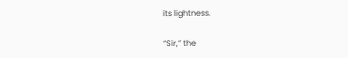its lightness.

“Sir,” the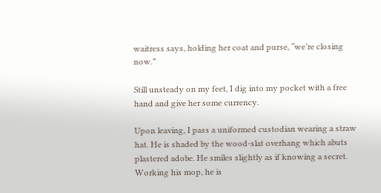waitress says, holding her coat and purse, “we’re closing now.”

Still unsteady on my feet, I dig into my pocket with a free hand and give her some currency.

Upon leaving, I pass a uniformed custodian wearing a straw hat. He is shaded by the wood-slat overhang which abuts plastered adobe. He smiles slightly as if knowing a secret. Working his mop, he is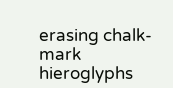erasing chalk-mark hieroglyphs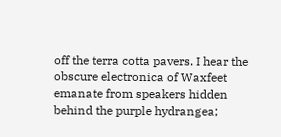off the terra cotta pavers. I hear the obscure electronica of Waxfeet emanate from speakers hidden behind the purple hydrangea;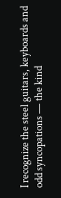I recognize the steel guitars, keyboards and odd syncopations — the kind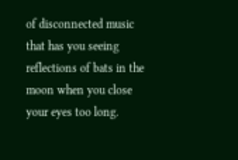of disconnected music that has you seeing reflections of bats in the moon when you close your eyes too long.